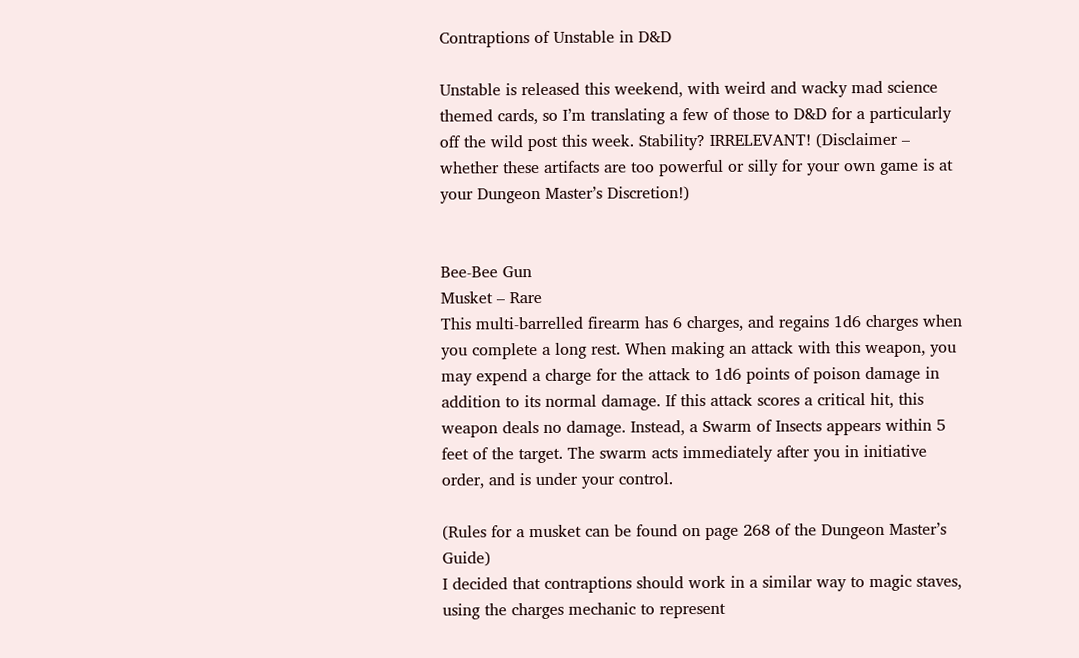Contraptions of Unstable in D&D

Unstable is released this weekend, with weird and wacky mad science themed cards, so I’m translating a few of those to D&D for a particularly off the wild post this week. Stability? IRRELEVANT! (Disclaimer – whether these artifacts are too powerful or silly for your own game is at your Dungeon Master’s Discretion!)


Bee-Bee Gun
Musket – Rare
This multi-barrelled firearm has 6 charges, and regains 1d6 charges when you complete a long rest. When making an attack with this weapon, you may expend a charge for the attack to 1d6 points of poison damage in addition to its normal damage. If this attack scores a critical hit, this weapon deals no damage. Instead, a Swarm of Insects appears within 5 feet of the target. The swarm acts immediately after you in initiative order, and is under your control.

(Rules for a musket can be found on page 268 of the Dungeon Master’s Guide)
I decided that contraptions should work in a similar way to magic staves, using the charges mechanic to represent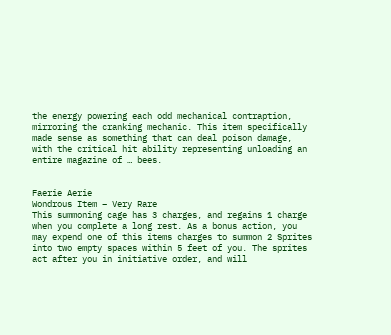the energy powering each odd mechanical contraption, mirroring the cranking mechanic. This item specifically made sense as something that can deal poison damage, with the critical hit ability representing unloading an entire magazine of … bees.


Faerie Aerie
Wondrous Item – Very Rare
This summoning cage has 3 charges, and regains 1 charge when you complete a long rest. As a bonus action, you may expend one of this items charges to summon 2 Sprites into two empty spaces within 5 feet of you. The sprites act after you in initiative order, and will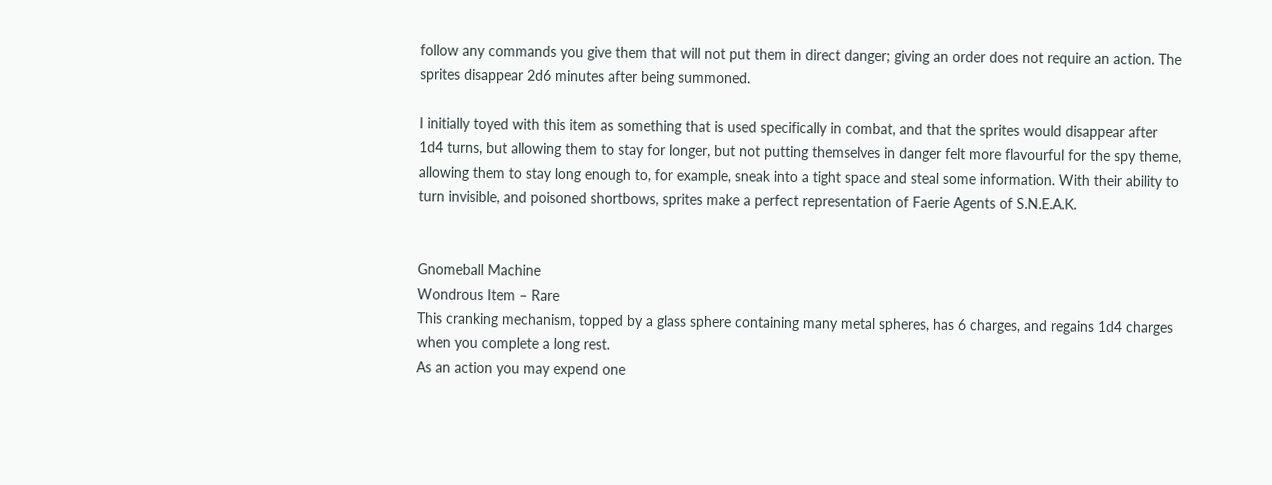follow any commands you give them that will not put them in direct danger; giving an order does not require an action. The sprites disappear 2d6 minutes after being summoned.

I initially toyed with this item as something that is used specifically in combat, and that the sprites would disappear after 1d4 turns, but allowing them to stay for longer, but not putting themselves in danger felt more flavourful for the spy theme, allowing them to stay long enough to, for example, sneak into a tight space and steal some information. With their ability to turn invisible, and poisoned shortbows, sprites make a perfect representation of Faerie Agents of S.N.E.A.K.


Gnomeball Machine
Wondrous Item – Rare
This cranking mechanism, topped by a glass sphere containing many metal spheres, has 6 charges, and regains 1d4 charges when you complete a long rest.
As an action you may expend one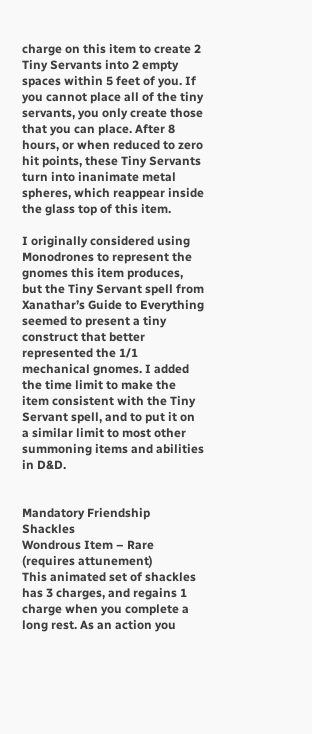charge on this item to create 2 Tiny Servants into 2 empty spaces within 5 feet of you. If you cannot place all of the tiny servants, you only create those that you can place. After 8 hours, or when reduced to zero hit points, these Tiny Servants turn into inanimate metal spheres, which reappear inside the glass top of this item.

I originally considered using Monodrones to represent the gnomes this item produces, but the Tiny Servant spell from Xanathar’s Guide to Everything seemed to present a tiny construct that better represented the 1/1 mechanical gnomes. I added the time limit to make the item consistent with the Tiny Servant spell, and to put it on a similar limit to most other summoning items and abilities in D&D.


Mandatory Friendship Shackles
Wondrous Item – Rare (requires attunement)
This animated set of shackles has 3 charges, and regains 1 charge when you complete a long rest. As an action you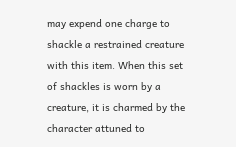may expend one charge to shackle a restrained creature with this item. When this set of shackles is worn by a creature, it is charmed by the character attuned to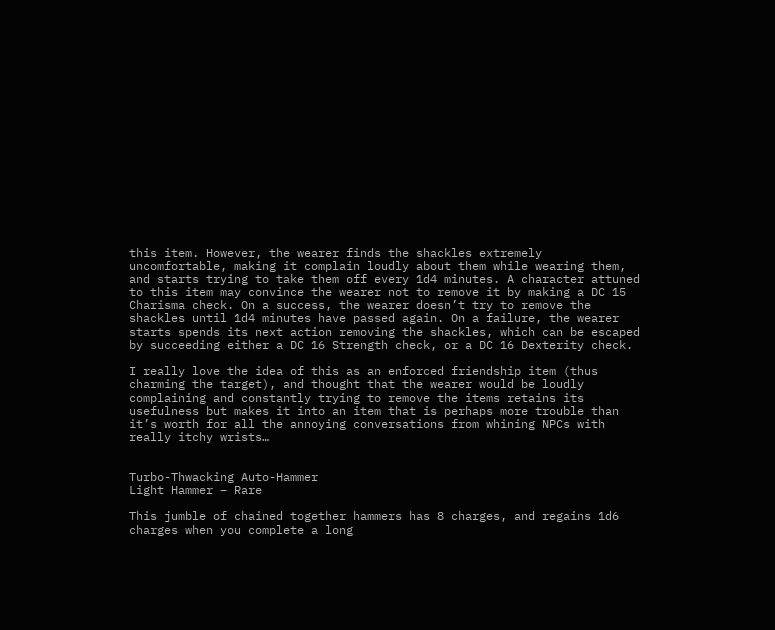this item. However, the wearer finds the shackles extremely uncomfortable, making it complain loudly about them while wearing them, and starts trying to take them off every 1d4 minutes. A character attuned to this item may convince the wearer not to remove it by making a DC 15 Charisma check. On a success, the wearer doesn’t try to remove the shackles until 1d4 minutes have passed again. On a failure, the wearer starts spends its next action removing the shackles, which can be escaped by succeeding either a DC 16 Strength check, or a DC 16 Dexterity check.

I really love the idea of this as an enforced friendship item (thus charming the target), and thought that the wearer would be loudly complaining and constantly trying to remove the items retains its usefulness but makes it into an item that is perhaps more trouble than it’s worth for all the annoying conversations from whining NPCs with really itchy wrists…


Turbo-Thwacking Auto-Hammer
Light Hammer – Rare

This jumble of chained together hammers has 8 charges, and regains 1d6 charges when you complete a long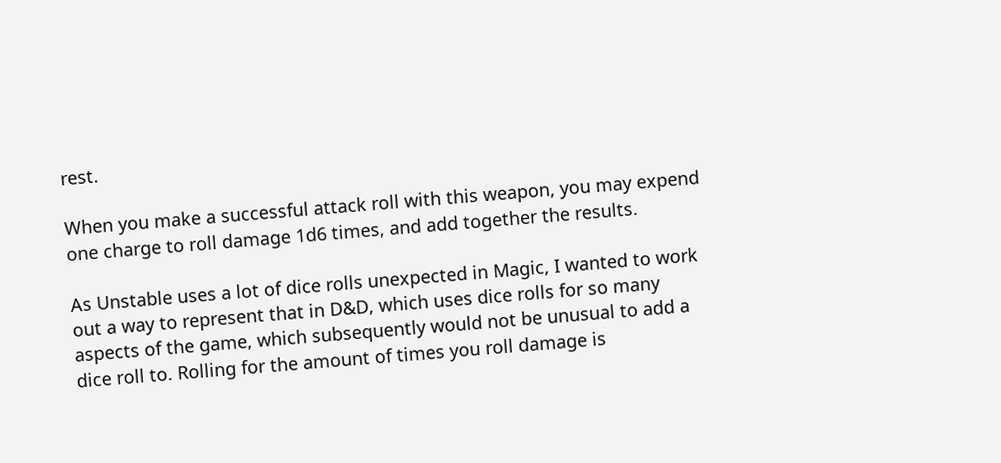rest.

When you make a successful attack roll with this weapon, you may expend one charge to roll damage 1d6 times, and add together the results.

As Unstable uses a lot of dice rolls unexpected in Magic, I wanted to work out a way to represent that in D&D, which uses dice rolls for so many aspects of the game, which subsequently would not be unusual to add a dice roll to. Rolling for the amount of times you roll damage is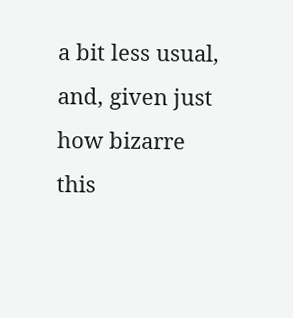a bit less usual, and, given just how bizarre this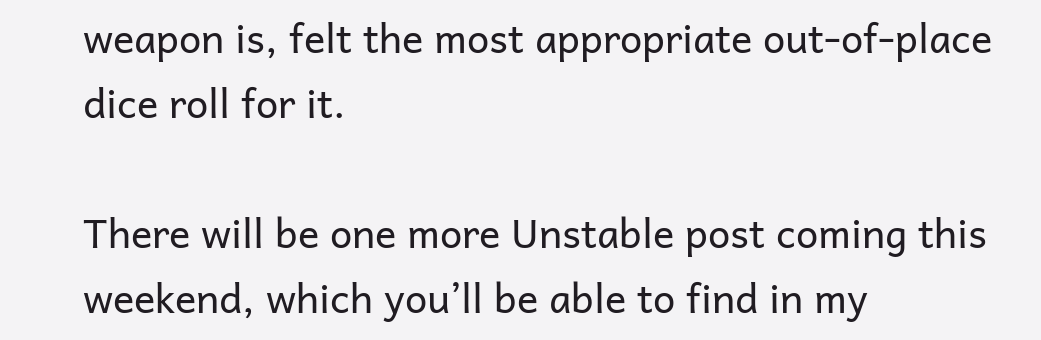weapon is, felt the most appropriate out-of-place dice roll for it.

There will be one more Unstable post coming this weekend, which you’ll be able to find in my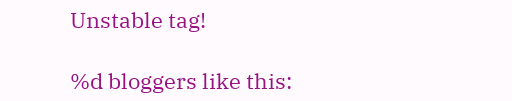Unstable tag!

%d bloggers like this: